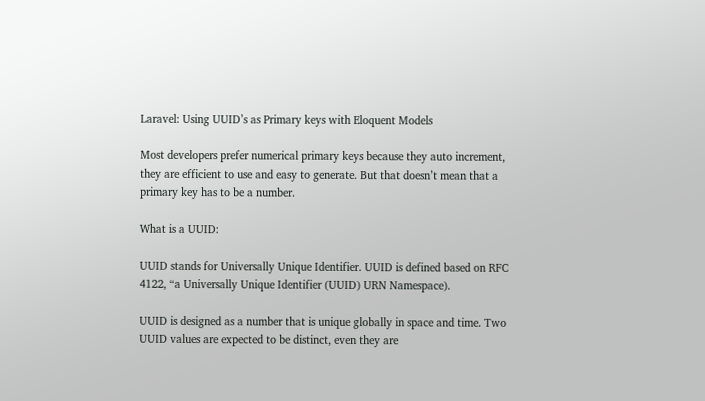Laravel: Using UUID’s as Primary keys with Eloquent Models

Most developers prefer numerical primary keys because they auto increment, they are efficient to use and easy to generate. But that doesn’t mean that a primary key has to be a number.

What is a UUID:

UUID stands for Universally Unique Identifier. UUID is defined based on RFC 4122, “a Universally Unique Identifier (UUID) URN Namespace).

UUID is designed as a number that is unique globally in space and time. Two UUID values are expected to be distinct, even they are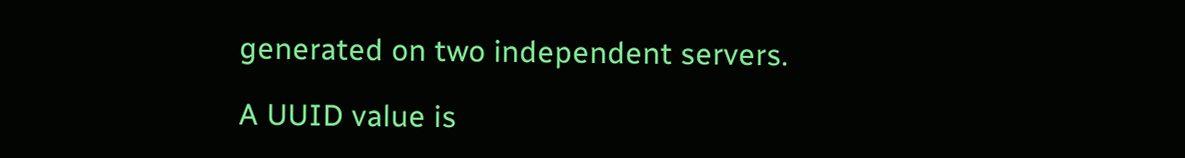generated on two independent servers.

A UUID value is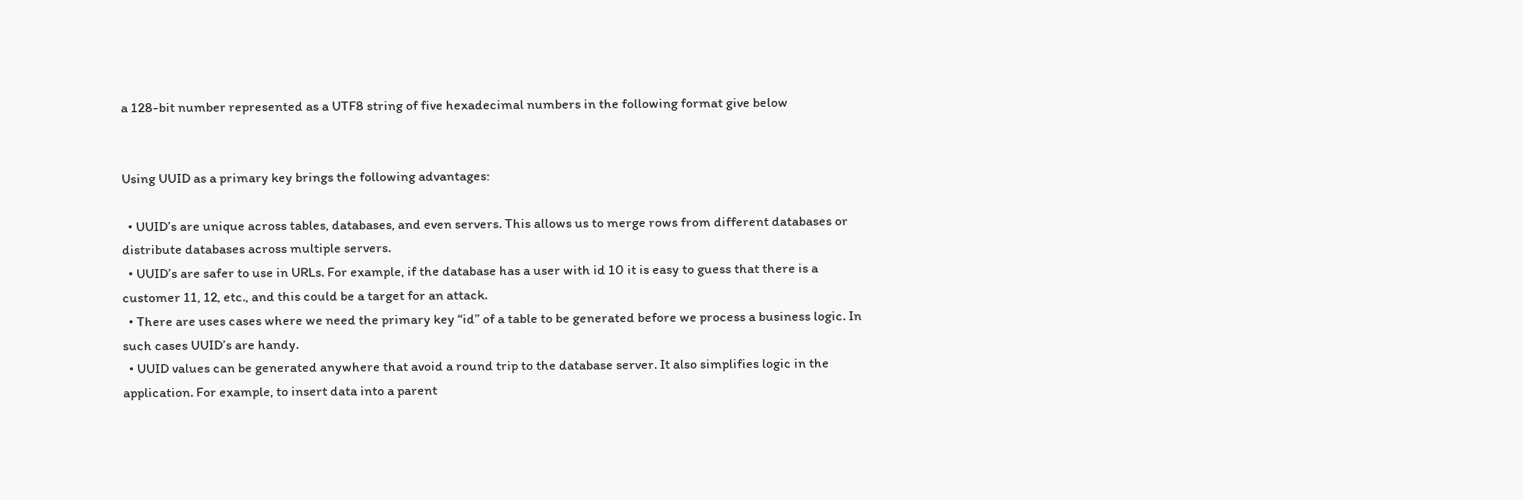a 128-bit number represented as a UTF8 string of five hexadecimal numbers in the following format give below


Using UUID as a primary key brings the following advantages:

  • UUID’s are unique across tables, databases, and even servers. This allows us to merge rows from different databases or distribute databases across multiple servers.
  • UUID’s are safer to use in URLs. For example, if the database has a user with id 10 it is easy to guess that there is a customer 11, 12, etc., and this could be a target for an attack.
  • There are uses cases where we need the primary key “id” of a table to be generated before we process a business logic. In such cases UUID’s are handy.
  • UUID values can be generated anywhere that avoid a round trip to the database server. It also simplifies logic in the application. For example, to insert data into a parent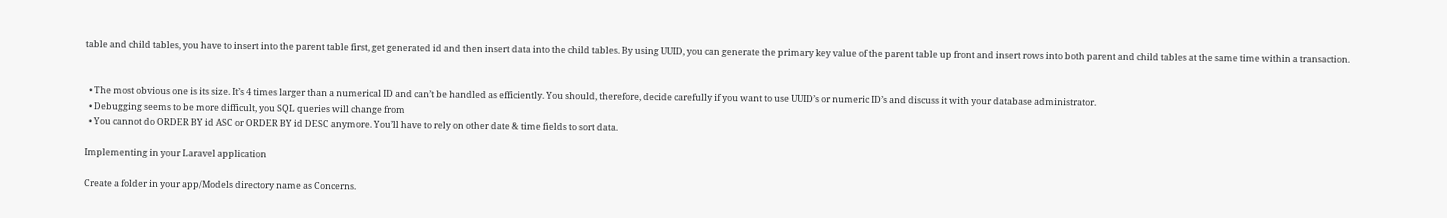table and child tables, you have to insert into the parent table first, get generated id and then insert data into the child tables. By using UUID, you can generate the primary key value of the parent table up front and insert rows into both parent and child tables at the same time within a transaction.


  • The most obvious one is its size. It’s 4 times larger than a numerical ID and can’t be handled as efficiently. You should, therefore, decide carefully if you want to use UUID’s or numeric ID’s and discuss it with your database administrator.
  • Debugging seems to be more difficult, you SQL queries will change from
  • You cannot do ORDER BY id ASC or ORDER BY id DESC anymore. You’ll have to rely on other date & time fields to sort data.

Implementing in your Laravel application

Create a folder in your app/Models directory name as Concerns.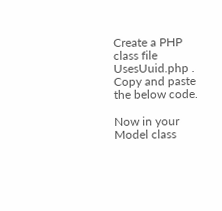Create a PHP class file UsesUuid.php . Copy and paste the below code.

Now in your Model class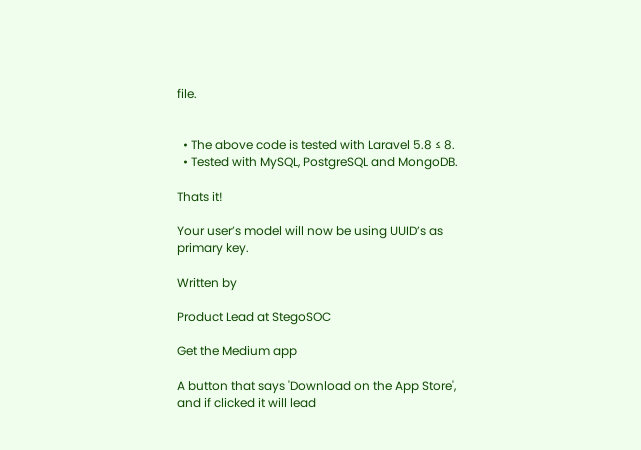file.


  • The above code is tested with Laravel 5.8 ≤ 8.
  • Tested with MySQL, PostgreSQL and MongoDB.

Thats it!

Your user’s model will now be using UUID’s as primary key.

Written by

Product Lead at StegoSOC

Get the Medium app

A button that says 'Download on the App Store', and if clicked it will lead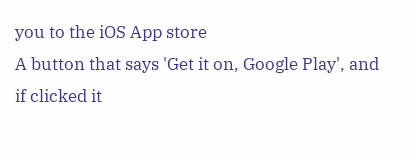you to the iOS App store
A button that says 'Get it on, Google Play', and if clicked it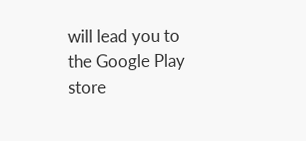will lead you to the Google Play store